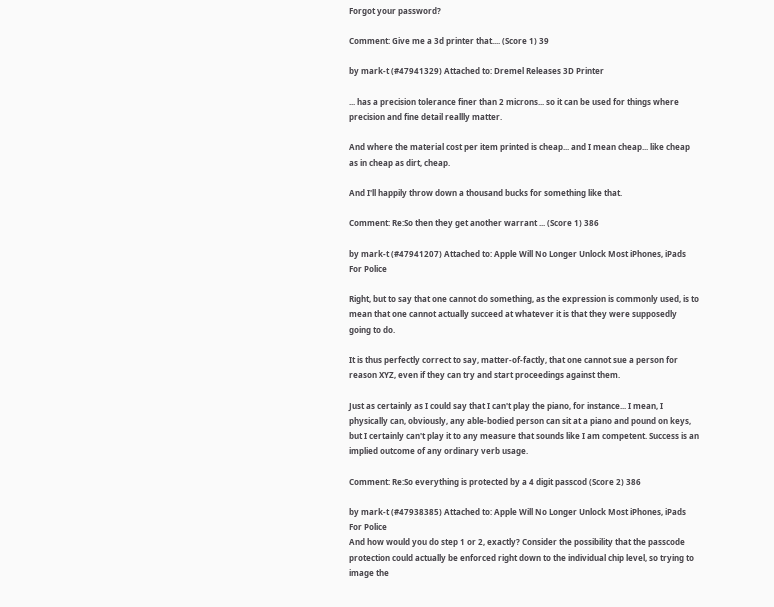Forgot your password?

Comment: Give me a 3d printer that.... (Score 1) 39

by mark-t (#47941329) Attached to: Dremel Releases 3D Printer

... has a precision tolerance finer than 2 microns... so it can be used for things where precision and fine detail reallly matter.

And where the material cost per item printed is cheap... and I mean cheap... like cheap as in cheap as dirt, cheap.

And I'll happily throw down a thousand bucks for something like that.

Comment: Re:So then they get another warrant ... (Score 1) 386

by mark-t (#47941207) Attached to: Apple Will No Longer Unlock Most iPhones, iPads For Police

Right, but to say that one cannot do something, as the expression is commonly used, is to mean that one cannot actually succeed at whatever it is that they were supposedly going to do.

It is thus perfectly correct to say, matter-of-factly, that one cannot sue a person for reason XYZ, even if they can try and start proceedings against them.

Just as certainly as I could say that I can't play the piano, for instance... I mean, I physically can, obviously, any able-bodied person can sit at a piano and pound on keys, but I certainly can't play it to any measure that sounds like I am competent. Success is an implied outcome of any ordinary verb usage.

Comment: Re:So everything is protected by a 4 digit passcod (Score 2) 386

by mark-t (#47938385) Attached to: Apple Will No Longer Unlock Most iPhones, iPads For Police
And how would you do step 1 or 2, exactly? Consider the possibility that the passcode protection could actually be enforced right down to the individual chip level, so trying to image the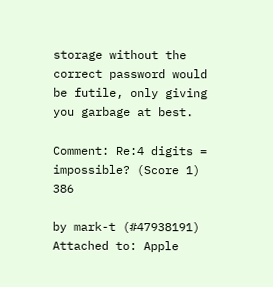storage without the correct password would be futile, only giving you garbage at best.

Comment: Re:4 digits = impossible? (Score 1) 386

by mark-t (#47938191) Attached to: Apple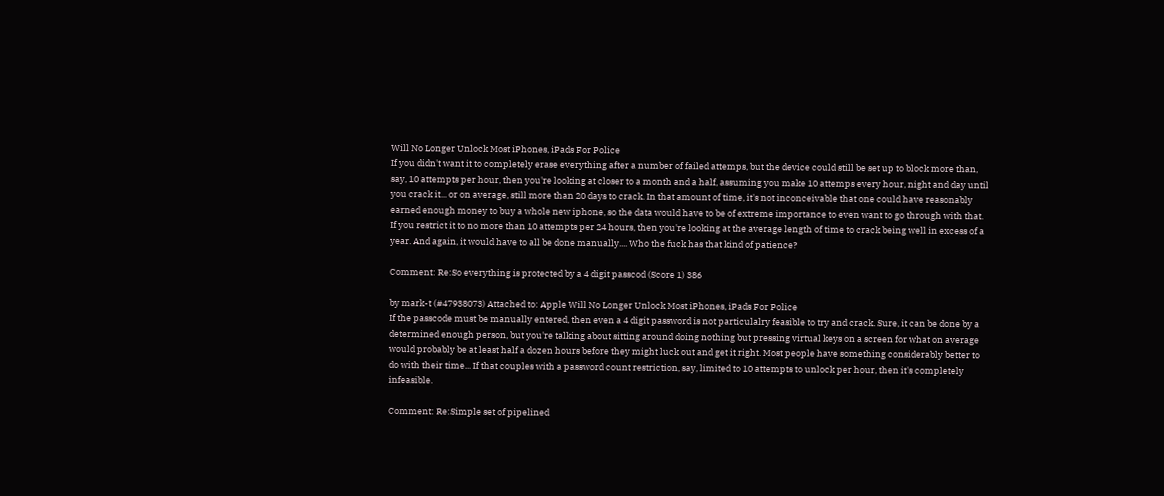Will No Longer Unlock Most iPhones, iPads For Police
If you didn't want it to completely erase everything after a number of failed attemps, but the device could still be set up to block more than, say, 10 attempts per hour, then you're looking at closer to a month and a half, assuming you make 10 attemps every hour, night and day until you crack it... or on average, still more than 20 days to crack. In that amount of time, it's not inconceivable that one could have reasonably earned enough money to buy a whole new iphone, so the data would have to be of extreme importance to even want to go through with that. If you restrict it to no more than 10 attempts per 24 hours, then you're looking at the average length of time to crack being well in excess of a year. And again, it would have to all be done manually.... Who the fuck has that kind of patience?

Comment: Re:So everything is protected by a 4 digit passcod (Score 1) 386

by mark-t (#47938073) Attached to: Apple Will No Longer Unlock Most iPhones, iPads For Police
If the passcode must be manually entered, then even a 4 digit password is not particulalry feasible to try and crack. Sure, it can be done by a determined enough person, but you're talking about sitting around doing nothing but pressing virtual keys on a screen for what on average would probably be at least half a dozen hours before they might luck out and get it right. Most people have something considerably better to do with their time... If that couples with a password count restriction, say, limited to 10 attempts to unlock per hour, then it's completely infeasible.

Comment: Re:Simple set of pipelined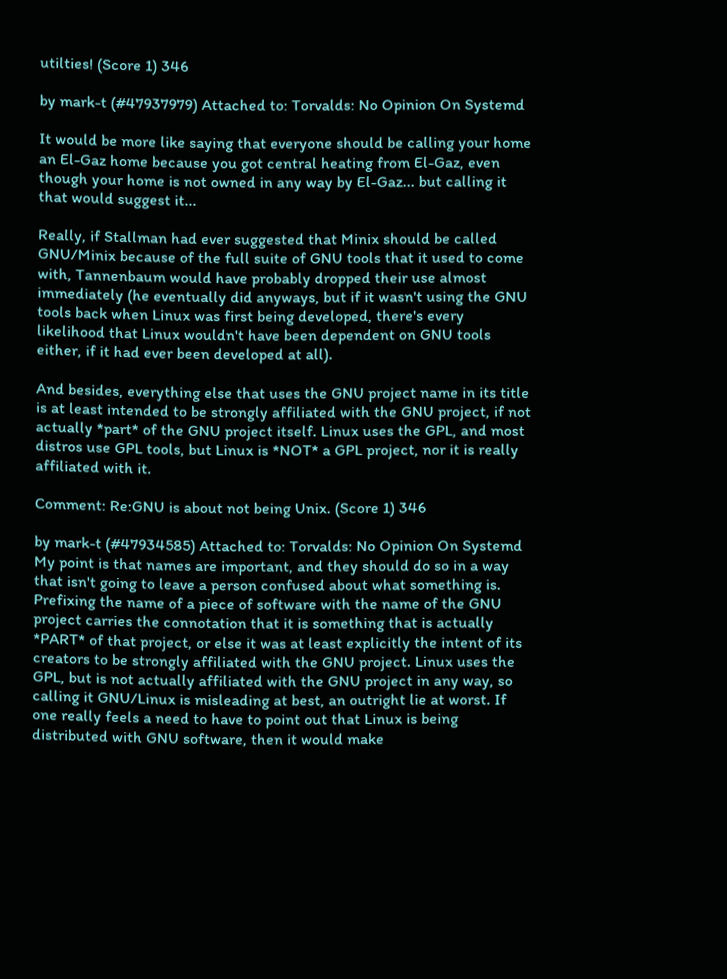utilties! (Score 1) 346

by mark-t (#47937979) Attached to: Torvalds: No Opinion On Systemd

It would be more like saying that everyone should be calling your home an El-Gaz home because you got central heating from El-Gaz, even though your home is not owned in any way by El-Gaz... but calling it that would suggest it...

Really, if Stallman had ever suggested that Minix should be called GNU/Minix because of the full suite of GNU tools that it used to come with, Tannenbaum would have probably dropped their use almost immediately (he eventually did anyways, but if it wasn't using the GNU tools back when Linux was first being developed, there's every likelihood that Linux wouldn't have been dependent on GNU tools either, if it had ever been developed at all).

And besides, everything else that uses the GNU project name in its title is at least intended to be strongly affiliated with the GNU project, if not actually *part* of the GNU project itself. Linux uses the GPL, and most distros use GPL tools, but Linux is *NOT* a GPL project, nor it is really affiliated with it.

Comment: Re:GNU is about not being Unix. (Score 1) 346

by mark-t (#47934585) Attached to: Torvalds: No Opinion On Systemd
My point is that names are important, and they should do so in a way that isn't going to leave a person confused about what something is. Prefixing the name of a piece of software with the name of the GNU project carries the connotation that it is something that is actually *PART* of that project, or else it was at least explicitly the intent of its creators to be strongly affiliated with the GNU project. Linux uses the GPL, but is not actually affiliated with the GNU project in any way, so calling it GNU/Linux is misleading at best, an outright lie at worst. If one really feels a need to have to point out that Linux is being distributed with GNU software, then it would make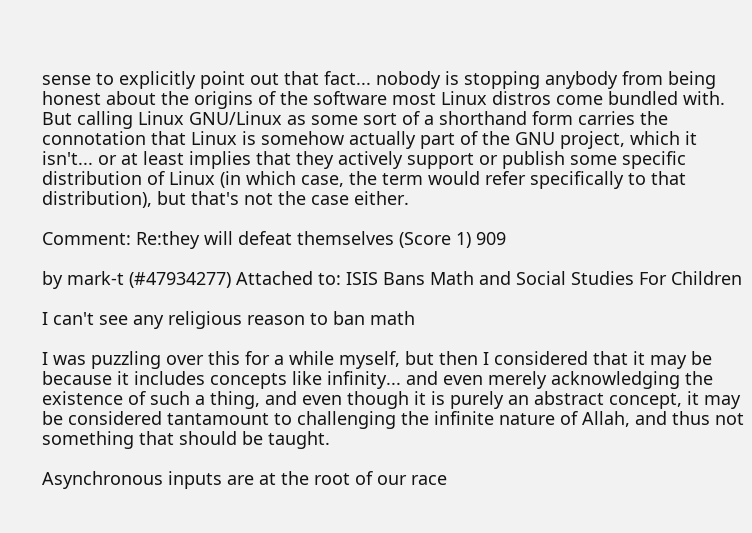sense to explicitly point out that fact... nobody is stopping anybody from being honest about the origins of the software most Linux distros come bundled with. But calling Linux GNU/Linux as some sort of a shorthand form carries the connotation that Linux is somehow actually part of the GNU project, which it isn't... or at least implies that they actively support or publish some specific distribution of Linux (in which case, the term would refer specifically to that distribution), but that's not the case either.

Comment: Re:they will defeat themselves (Score 1) 909

by mark-t (#47934277) Attached to: ISIS Bans Math and Social Studies For Children

I can't see any religious reason to ban math

I was puzzling over this for a while myself, but then I considered that it may be because it includes concepts like infinity... and even merely acknowledging the existence of such a thing, and even though it is purely an abstract concept, it may be considered tantamount to challenging the infinite nature of Allah, and thus not something that should be taught.

Asynchronous inputs are at the root of our race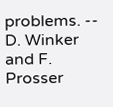problems. -- D. Winker and F. Prosser